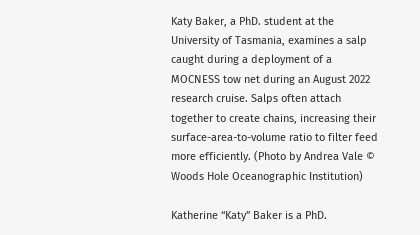Katy Baker, a PhD. student at the University of Tasmania, examines a salp caught during a deployment of a MOCNESS tow net during an August 2022 research cruise. Salps often attach together to create chains, increasing their surface-area-to-volume ratio to filter feed more efficiently. (Photo by Andrea Vale © Woods Hole Oceanographic Institution)

Katherine “Katy” Baker is a PhD.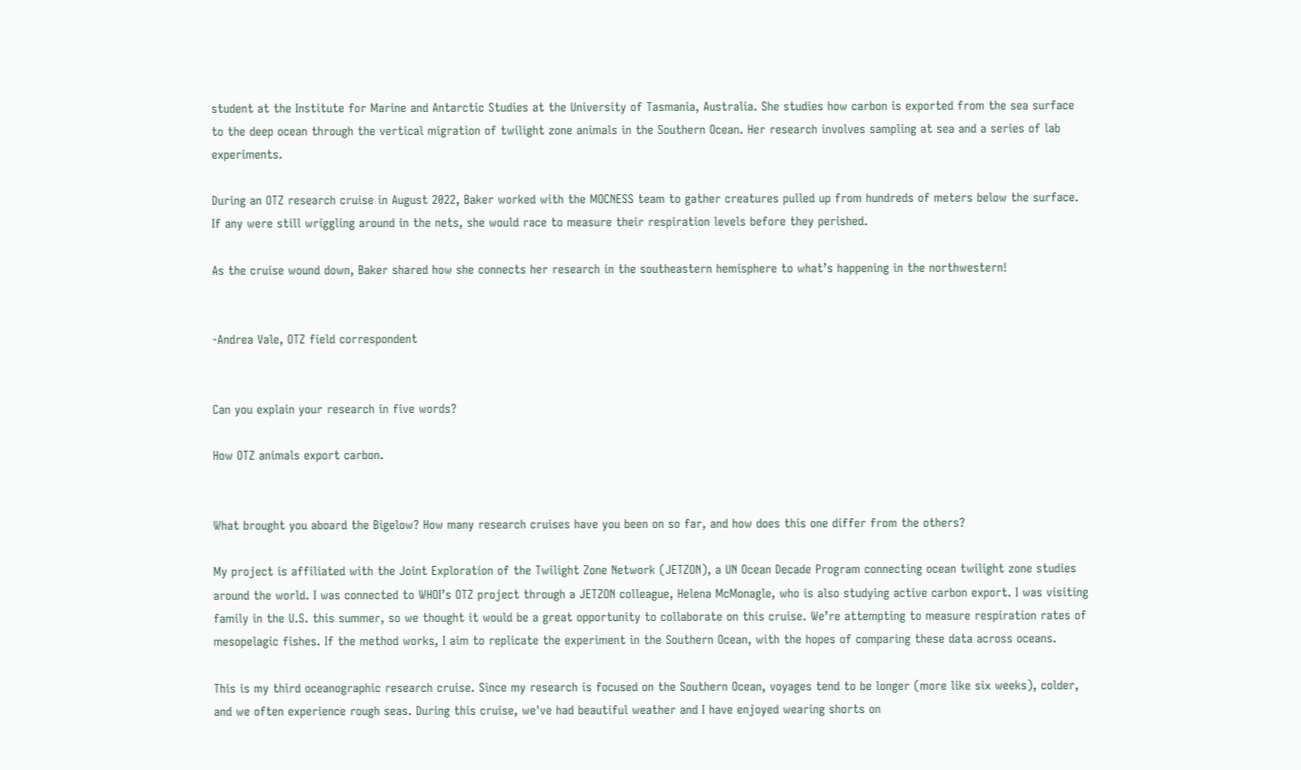student at the Institute for Marine and Antarctic Studies at the University of Tasmania, Australia. She studies how carbon is exported from the sea surface to the deep ocean through the vertical migration of twilight zone animals in the Southern Ocean. Her research involves sampling at sea and a series of lab experiments.

During an OTZ research cruise in August 2022, Baker worked with the MOCNESS team to gather creatures pulled up from hundreds of meters below the surface. If any were still wriggling around in the nets, she would race to measure their respiration levels before they perished.

As the cruise wound down, Baker shared how she connects her research in the southeastern hemisphere to what’s happening in the northwestern!


-Andrea Vale, OTZ field correspondent


Can you explain your research in five words?

How OTZ animals export carbon.


What brought you aboard the Bigelow? How many research cruises have you been on so far, and how does this one differ from the others?

My project is affiliated with the Joint Exploration of the Twilight Zone Network (JETZON), a UN Ocean Decade Program connecting ocean twilight zone studies around the world. I was connected to WHOI’s OTZ project through a JETZON colleague, Helena McMonagle, who is also studying active carbon export. I was visiting family in the U.S. this summer, so we thought it would be a great opportunity to collaborate on this cruise. We’re attempting to measure respiration rates of mesopelagic fishes. If the method works, I aim to replicate the experiment in the Southern Ocean, with the hopes of comparing these data across oceans.

This is my third oceanographic research cruise. Since my research is focused on the Southern Ocean, voyages tend to be longer (more like six weeks), colder, and we often experience rough seas. During this cruise, we've had beautiful weather and I have enjoyed wearing shorts on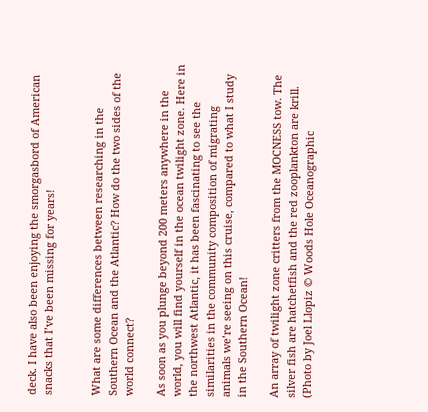deck. I have also been enjoying the smorgasbord of American snacks that I’ve been missing for years!


What are some differences between researching in the Southern Ocean and the Atlantic? How do the two sides of the world connect?

As soon as you plunge beyond 200 meters anywhere in the world, you will find yourself in the ocean twilight zone. Here in the northwest Atlantic, it has been fascinating to see the similarities in the community composition of migrating animals we’re seeing on this cruise, compared to what I study in the Southern Ocean!

An array of twilight zone critters from the MOCNESS tow. The silver fish are hatchetfish and the red zooplankton are krill. (Photo by Joel Llopiz © Woods Hole Oceanographic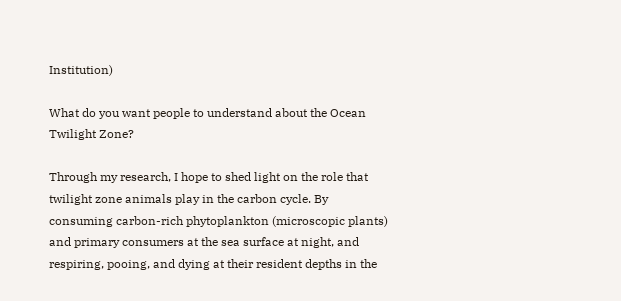Institution)

What do you want people to understand about the Ocean Twilight Zone?

Through my research, I hope to shed light on the role that twilight zone animals play in the carbon cycle. By consuming carbon-rich phytoplankton (microscopic plants) and primary consumers at the sea surface at night, and respiring, pooing, and dying at their resident depths in the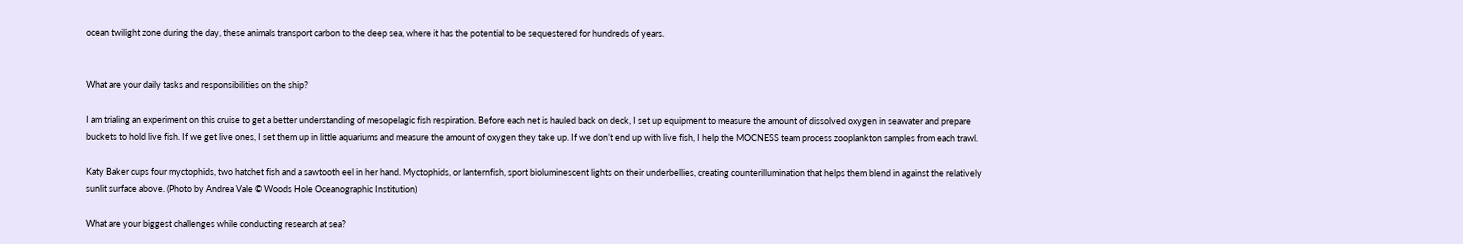ocean twilight zone during the day, these animals transport carbon to the deep sea, where it has the potential to be sequestered for hundreds of years.


What are your daily tasks and responsibilities on the ship?

I am trialing an experiment on this cruise to get a better understanding of mesopelagic fish respiration. Before each net is hauled back on deck, I set up equipment to measure the amount of dissolved oxygen in seawater and prepare buckets to hold live fish. If we get live ones, I set them up in little aquariums and measure the amount of oxygen they take up. If we don’t end up with live fish, I help the MOCNESS team process zooplankton samples from each trawl.

Katy Baker cups four myctophids, two hatchet fish and a sawtooth eel in her hand. Myctophids, or lanternfish, sport bioluminescent lights on their underbellies, creating counterillumination that helps them blend in against the relatively sunlit surface above. (Photo by Andrea Vale © Woods Hole Oceanographic Institution)

What are your biggest challenges while conducting research at sea?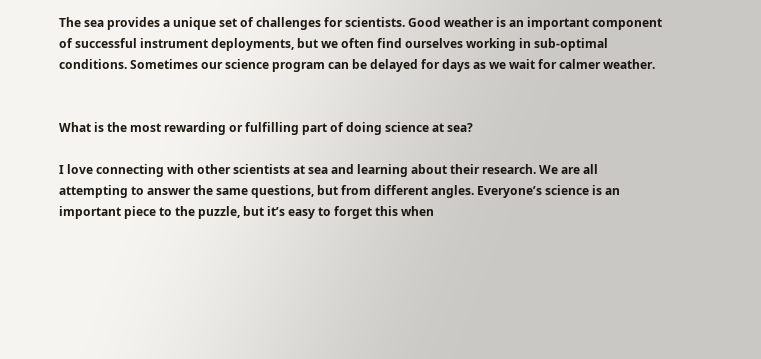The sea provides a unique set of challenges for scientists. Good weather is an important component of successful instrument deployments, but we often find ourselves working in sub-optimal conditions. Sometimes our science program can be delayed for days as we wait for calmer weather.


What is the most rewarding or fulfilling part of doing science at sea?

I love connecting with other scientists at sea and learning about their research. We are all attempting to answer the same questions, but from different angles. Everyone’s science is an important piece to the puzzle, but it’s easy to forget this when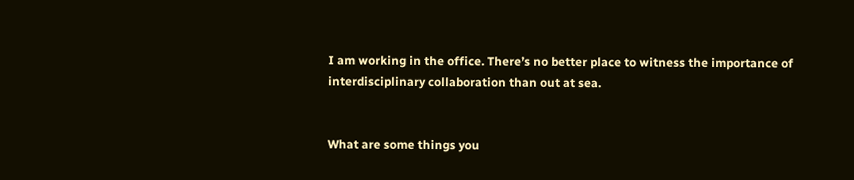I am working in the office. There’s no better place to witness the importance of interdisciplinary collaboration than out at sea.


What are some things you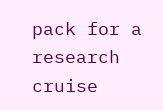pack for a research cruise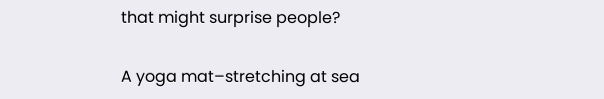that might surprise people?

A yoga mat–stretching at sea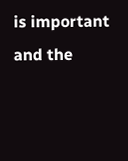is important and the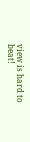view is hard to beat!